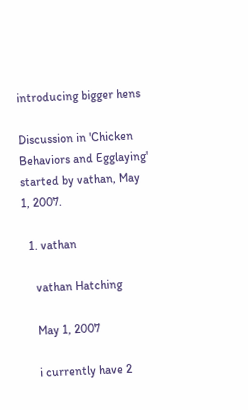introducing bigger hens

Discussion in 'Chicken Behaviors and Egglaying' started by vathan, May 1, 2007.

  1. vathan

    vathan Hatching

    May 1, 2007

    i currently have 2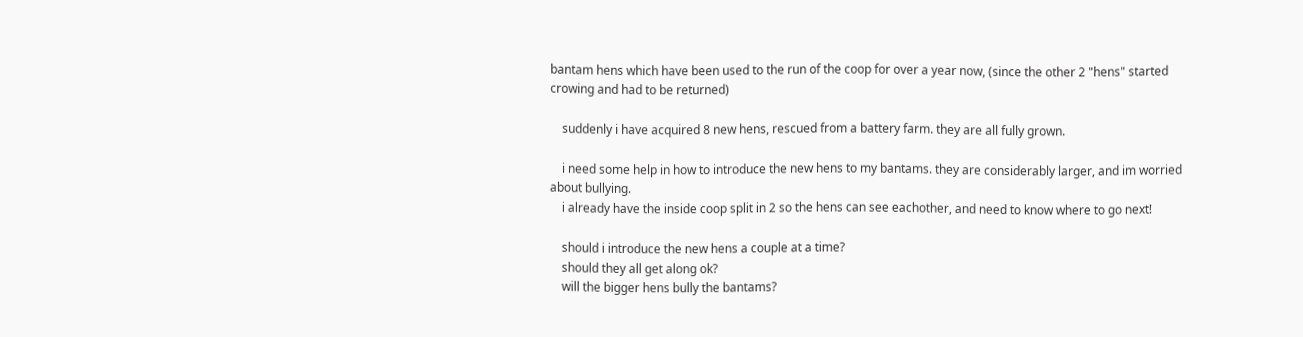bantam hens which have been used to the run of the coop for over a year now, (since the other 2 "hens" started crowing and had to be returned)

    suddenly i have acquired 8 new hens, rescued from a battery farm. they are all fully grown.

    i need some help in how to introduce the new hens to my bantams. they are considerably larger, and im worried about bullying.
    i already have the inside coop split in 2 so the hens can see eachother, and need to know where to go next!

    should i introduce the new hens a couple at a time?
    should they all get along ok?
    will the bigger hens bully the bantams?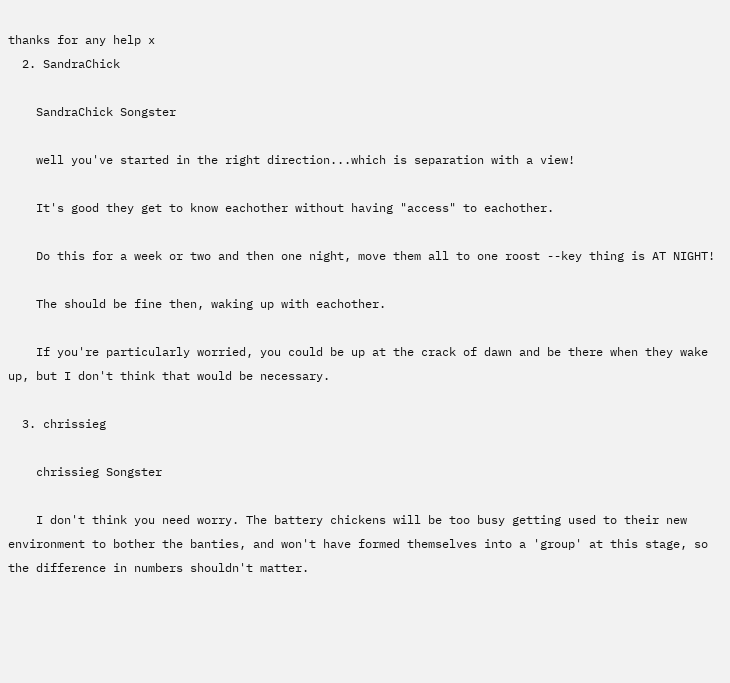thanks for any help x
  2. SandraChick

    SandraChick Songster

    well you've started in the right direction...which is separation with a view!

    It's good they get to know eachother without having "access" to eachother.

    Do this for a week or two and then one night, move them all to one roost --key thing is AT NIGHT!

    The should be fine then, waking up with eachother.

    If you're particularly worried, you could be up at the crack of dawn and be there when they wake up, but I don't think that would be necessary.

  3. chrissieg

    chrissieg Songster

    I don't think you need worry. The battery chickens will be too busy getting used to their new environment to bother the banties, and won't have formed themselves into a 'group' at this stage, so the difference in numbers shouldn't matter.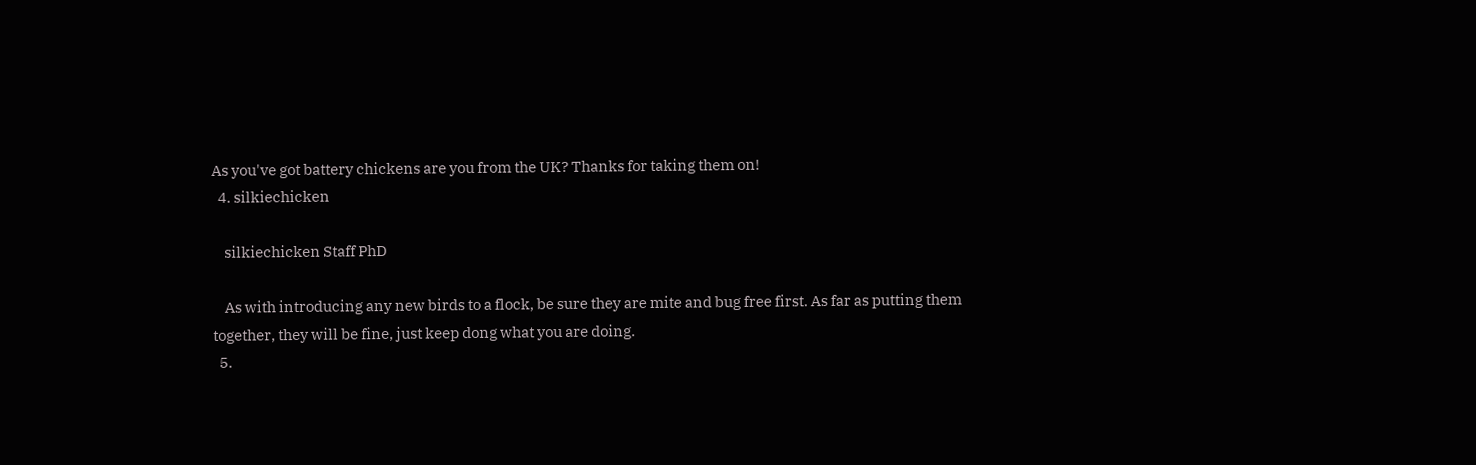As you've got battery chickens are you from the UK? Thanks for taking them on!
  4. silkiechicken

    silkiechicken Staff PhD

    As with introducing any new birds to a flock, be sure they are mite and bug free first. As far as putting them together, they will be fine, just keep dong what you are doing.
  5.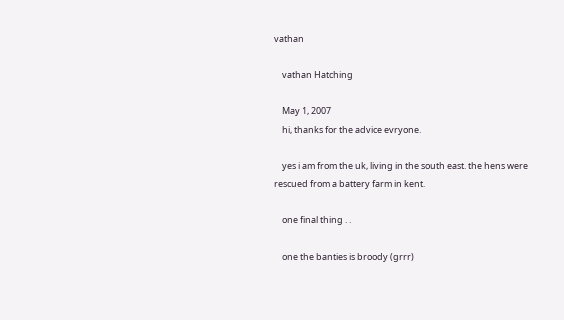vathan

    vathan Hatching

    May 1, 2007
    hi, thanks for the advice evryone.

    yes i am from the uk, living in the south east. the hens were rescued from a battery farm in kent.

    one final thing . .

    one the banties is broody (grrr)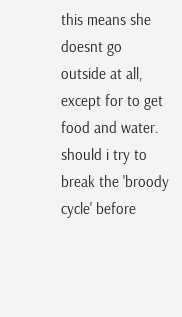this means she doesnt go outside at all, except for to get food and water. should i try to break the 'broody cycle' before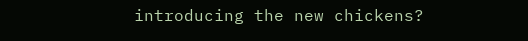introducing the new chickens?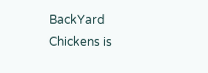BackYard Chickens is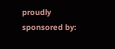proudly sponsored by: